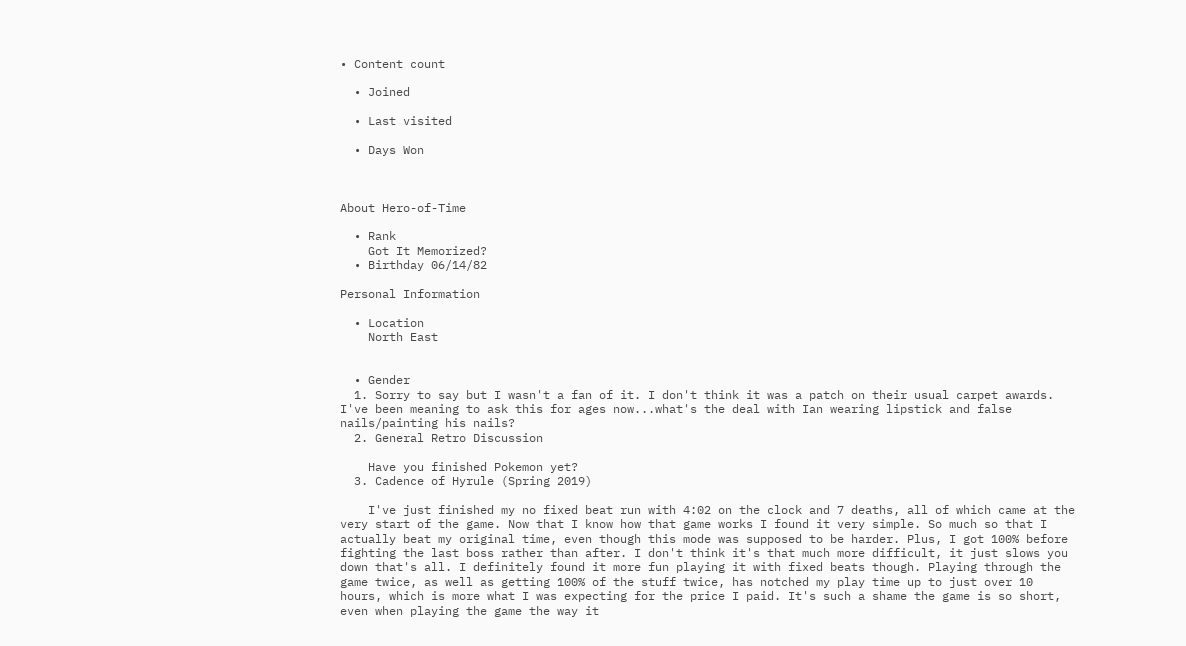• Content count

  • Joined

  • Last visited

  • Days Won



About Hero-of-Time

  • Rank
    Got It Memorized?
  • Birthday 06/14/82

Personal Information

  • Location
    North East


  • Gender
  1. Sorry to say but I wasn't a fan of it. I don't think it was a patch on their usual carpet awards. I've been meaning to ask this for ages now...what's the deal with Ian wearing lipstick and false nails/painting his nails?
  2. General Retro Discussion

    Have you finished Pokemon yet?
  3. Cadence of Hyrule (Spring 2019)

    I've just finished my no fixed beat run with 4:02 on the clock and 7 deaths, all of which came at the very start of the game. Now that I know how that game works I found it very simple. So much so that I actually beat my original time, even though this mode was supposed to be harder. Plus, I got 100% before fighting the last boss rather than after. I don't think it's that much more difficult, it just slows you down that's all. I definitely found it more fun playing it with fixed beats though. Playing through the game twice, as well as getting 100% of the stuff twice, has notched my play time up to just over 10 hours, which is more what I was expecting for the price I paid. It's such a shame the game is so short, even when playing the game the way it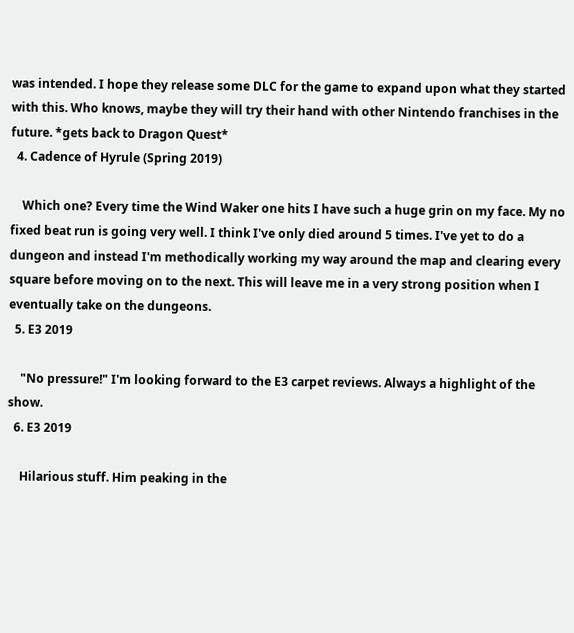was intended. I hope they release some DLC for the game to expand upon what they started with this. Who knows, maybe they will try their hand with other Nintendo franchises in the future. *gets back to Dragon Quest*
  4. Cadence of Hyrule (Spring 2019)

    Which one? Every time the Wind Waker one hits I have such a huge grin on my face. My no fixed beat run is going very well. I think I've only died around 5 times. I've yet to do a dungeon and instead I'm methodically working my way around the map and clearing every square before moving on to the next. This will leave me in a very strong position when I eventually take on the dungeons.
  5. E3 2019

    "No pressure!" I'm looking forward to the E3 carpet reviews. Always a highlight of the show.
  6. E3 2019

    Hilarious stuff. Him peaking in the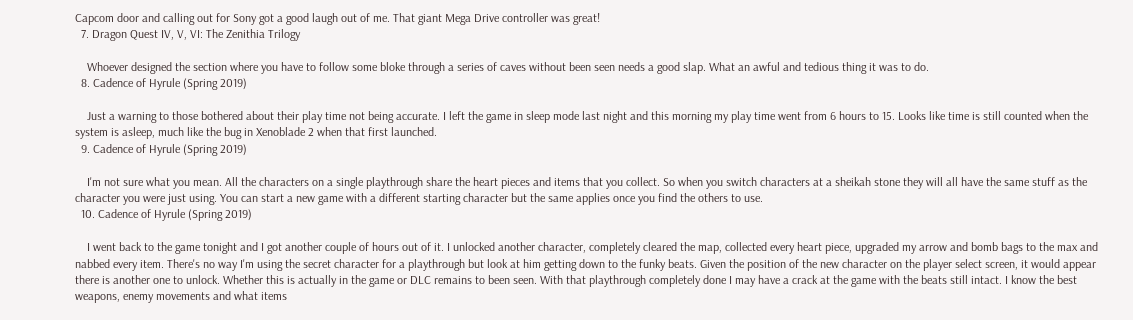Capcom door and calling out for Sony got a good laugh out of me. That giant Mega Drive controller was great!
  7. Dragon Quest IV, V, VI: The Zenithia Trilogy

    Whoever designed the section where you have to follow some bloke through a series of caves without been seen needs a good slap. What an awful and tedious thing it was to do.
  8. Cadence of Hyrule (Spring 2019)

    Just a warning to those bothered about their play time not being accurate. I left the game in sleep mode last night and this morning my play time went from 6 hours to 15. Looks like time is still counted when the system is asleep, much like the bug in Xenoblade 2 when that first launched.
  9. Cadence of Hyrule (Spring 2019)

    I'm not sure what you mean. All the characters on a single playthrough share the heart pieces and items that you collect. So when you switch characters at a sheikah stone they will all have the same stuff as the character you were just using. You can start a new game with a different starting character but the same applies once you find the others to use.
  10. Cadence of Hyrule (Spring 2019)

    I went back to the game tonight and I got another couple of hours out of it. I unlocked another character, completely cleared the map, collected every heart piece, upgraded my arrow and bomb bags to the max and nabbed every item. There's no way I'm using the secret character for a playthrough but look at him getting down to the funky beats. Given the position of the new character on the player select screen, it would appear there is another one to unlock. Whether this is actually in the game or DLC remains to been seen. With that playthrough completely done I may have a crack at the game with the beats still intact. I know the best weapons, enemy movements and what items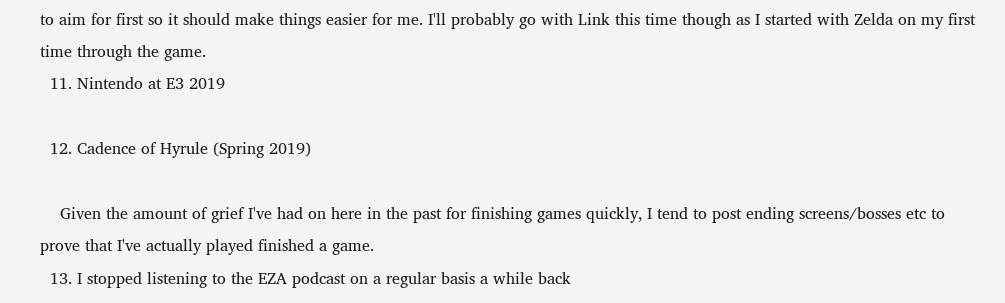to aim for first so it should make things easier for me. I'll probably go with Link this time though as I started with Zelda on my first time through the game.
  11. Nintendo at E3 2019

  12. Cadence of Hyrule (Spring 2019)

    Given the amount of grief I've had on here in the past for finishing games quickly, I tend to post ending screens/bosses etc to prove that I've actually played finished a game.
  13. I stopped listening to the EZA podcast on a regular basis a while back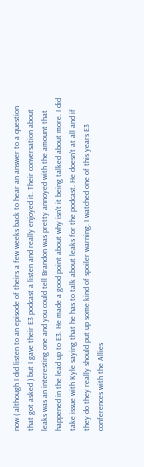now ( although I did listen to an episode of theirs a few weeks back to hear an answer to a question that got asked ) but I gave their E3 podcast a listen and really enjoyed it. Their conversation about leaks was an interesting one and you could tell Brandon was pretty annoyed with the amount that happened in the lead up to E3. He made a good point about why isn't it being talked about more. I did take issue with Kyle saying that he has to talk about leaks for the podcast. He doesn't at all and if they do they really should put up some kind of spoiler warning. I watched one of this years E3 conferences with the Allies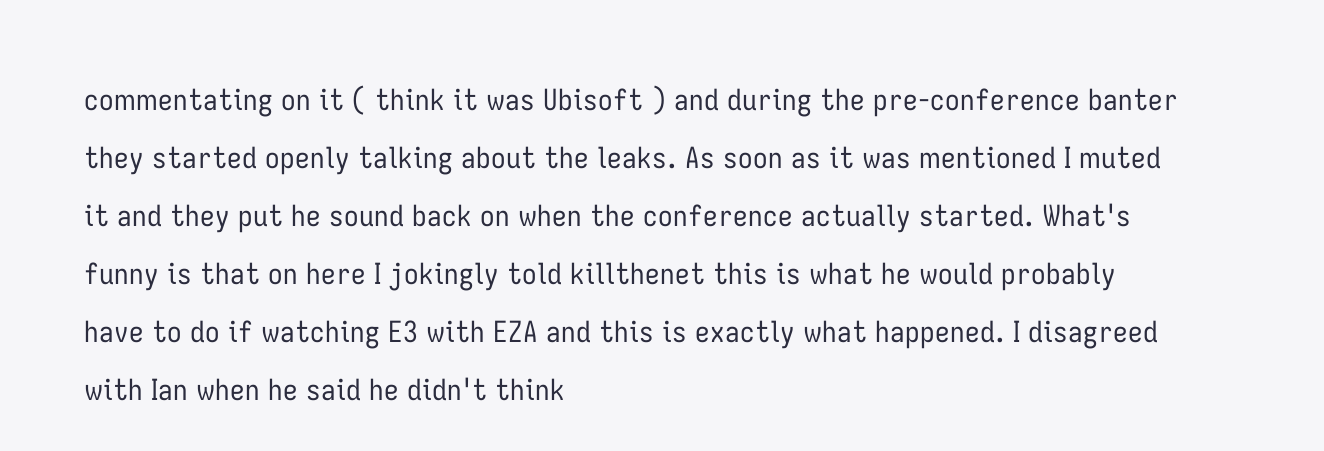commentating on it ( think it was Ubisoft ) and during the pre-conference banter they started openly talking about the leaks. As soon as it was mentioned I muted it and they put he sound back on when the conference actually started. What's funny is that on here I jokingly told killthenet this is what he would probably have to do if watching E3 with EZA and this is exactly what happened. I disagreed with Ian when he said he didn't think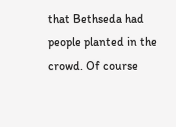that Bethseda had people planted in the crowd. Of course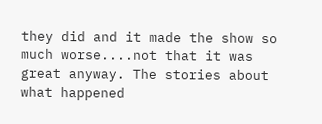they did and it made the show so much worse....not that it was great anyway. The stories about what happened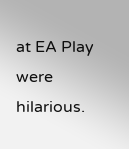at EA Play were hilarious.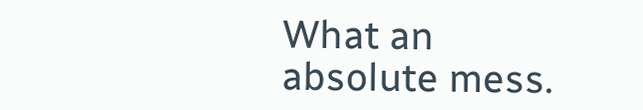What an absolute mess.